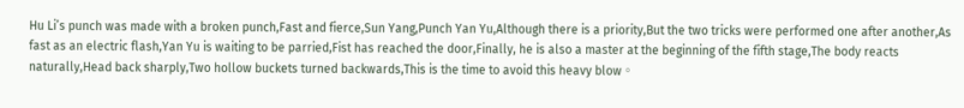Hu Li’s punch was made with a broken punch,Fast and fierce,Sun Yang,Punch Yan Yu,Although there is a priority,But the two tricks were performed one after another,As fast as an electric flash,Yan Yu is waiting to be parried,Fist has reached the door,Finally, he is also a master at the beginning of the fifth stage,The body reacts naturally,Head back sharply,Two hollow buckets turned backwards,This is the time to avoid this heavy blow。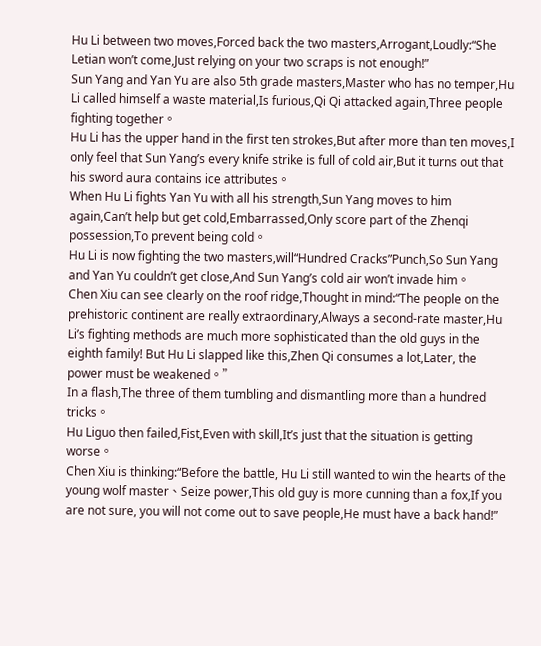Hu Li between two moves,Forced back the two masters,Arrogant,Loudly:“She Letian won’t come,Just relying on your two scraps is not enough!”
Sun Yang and Yan Yu are also 5th grade masters,Master who has no temper,Hu Li called himself a waste material,Is furious,Qi Qi attacked again,Three people fighting together。
Hu Li has the upper hand in the first ten strokes,But after more than ten moves,I only feel that Sun Yang’s every knife strike is full of cold air,But it turns out that his sword aura contains ice attributes。
When Hu Li fights Yan Yu with all his strength,Sun Yang moves to him again,Can’t help but get cold,Embarrassed,Only score part of the Zhenqi possession,To prevent being cold。
Hu Li is now fighting the two masters,will“Hundred Cracks”Punch,So Sun Yang and Yan Yu couldn’t get close,And Sun Yang’s cold air won’t invade him。
Chen Xiu can see clearly on the roof ridge,Thought in mind:“The people on the prehistoric continent are really extraordinary,Always a second-rate master,Hu Li’s fighting methods are much more sophisticated than the old guys in the eighth family! But Hu Li slapped like this,Zhen Qi consumes a lot,Later, the power must be weakened。”
In a flash,The three of them tumbling and dismantling more than a hundred tricks。
Hu Liguo then failed,Fist,Even with skill,It’s just that the situation is getting worse。
Chen Xiu is thinking:“Before the battle, Hu Li still wanted to win the hearts of the young wolf master、Seize power,This old guy is more cunning than a fox,If you are not sure, you will not come out to save people,He must have a back hand!”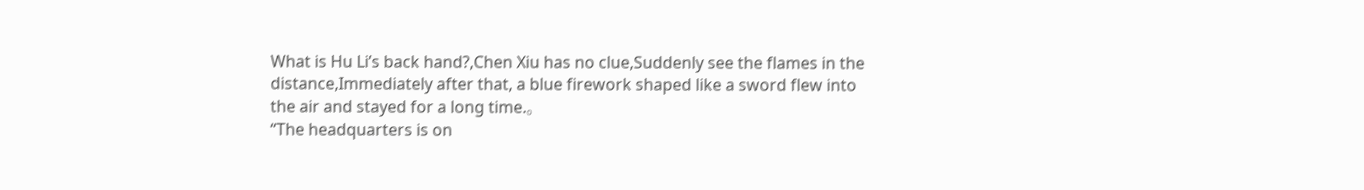What is Hu Li’s back hand?,Chen Xiu has no clue,Suddenly see the flames in the distance,Immediately after that, a blue firework shaped like a sword flew into the air and stayed for a long time.。
“The headquarters is on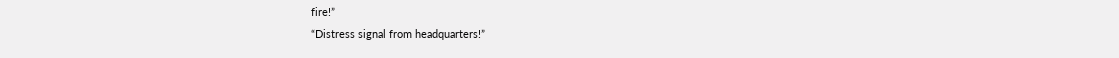fire!”
“Distress signal from headquarters!”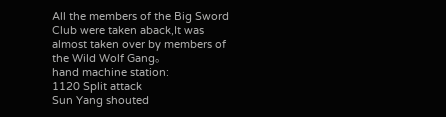All the members of the Big Sword Club were taken aback,It was almost taken over by members of the Wild Wolf Gang。
hand machine station:
1120 Split attack
Sun Yang shouted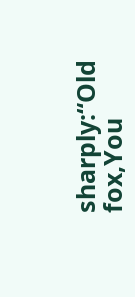sharply:“Old fox,You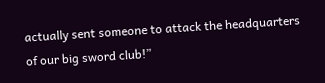actually sent someone to attack the headquarters of our big sword club!”